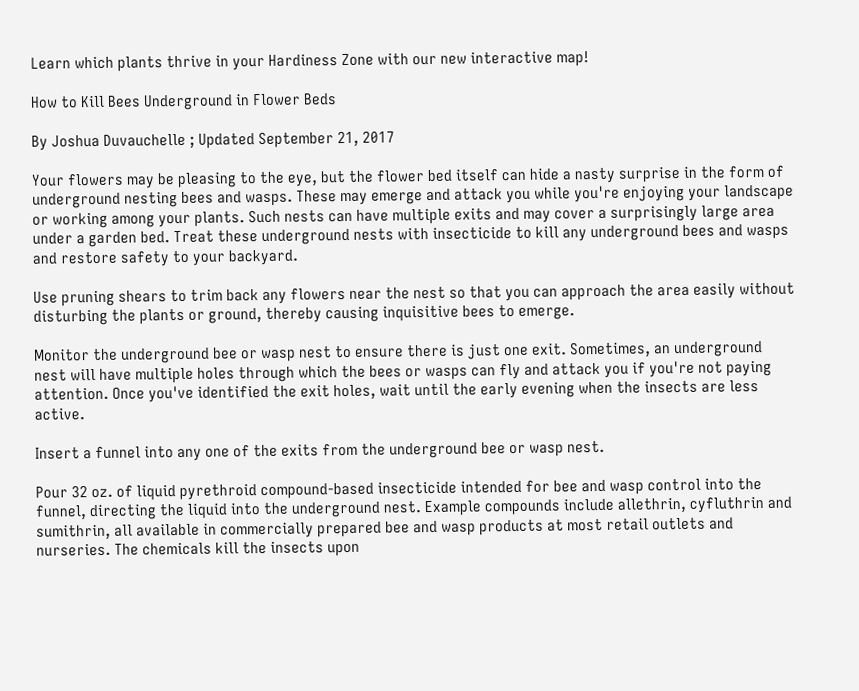Learn which plants thrive in your Hardiness Zone with our new interactive map!

How to Kill Bees Underground in Flower Beds

By Joshua Duvauchelle ; Updated September 21, 2017

Your flowers may be pleasing to the eye, but the flower bed itself can hide a nasty surprise in the form of underground nesting bees and wasps. These may emerge and attack you while you're enjoying your landscape or working among your plants. Such nests can have multiple exits and may cover a surprisingly large area under a garden bed. Treat these underground nests with insecticide to kill any underground bees and wasps and restore safety to your backyard.

Use pruning shears to trim back any flowers near the nest so that you can approach the area easily without disturbing the plants or ground, thereby causing inquisitive bees to emerge.

Monitor the underground bee or wasp nest to ensure there is just one exit. Sometimes, an underground nest will have multiple holes through which the bees or wasps can fly and attack you if you're not paying attention. Once you've identified the exit holes, wait until the early evening when the insects are less active.

Insert a funnel into any one of the exits from the underground bee or wasp nest.

Pour 32 oz. of liquid pyrethroid compound-based insecticide intended for bee and wasp control into the funnel, directing the liquid into the underground nest. Example compounds include allethrin, cyfluthrin and sumithrin, all available in commercially prepared bee and wasp products at most retail outlets and nurseries. The chemicals kill the insects upon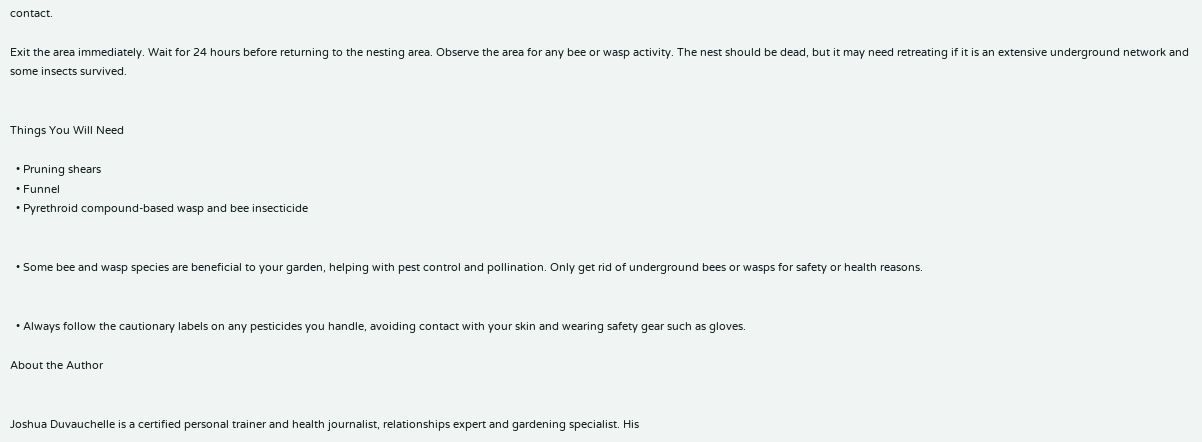contact.

Exit the area immediately. Wait for 24 hours before returning to the nesting area. Observe the area for any bee or wasp activity. The nest should be dead, but it may need retreating if it is an extensive underground network and some insects survived.


Things You Will Need

  • Pruning shears
  • Funnel
  • Pyrethroid compound-based wasp and bee insecticide


  • Some bee and wasp species are beneficial to your garden, helping with pest control and pollination. Only get rid of underground bees or wasps for safety or health reasons.


  • Always follow the cautionary labels on any pesticides you handle, avoiding contact with your skin and wearing safety gear such as gloves.

About the Author


Joshua Duvauchelle is a certified personal trainer and health journalist, relationships expert and gardening specialist. His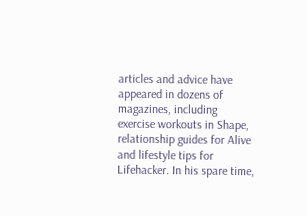articles and advice have appeared in dozens of magazines, including exercise workouts in Shape, relationship guides for Alive and lifestyle tips for Lifehacker. In his spare time,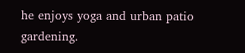he enjoys yoga and urban patio gardening.